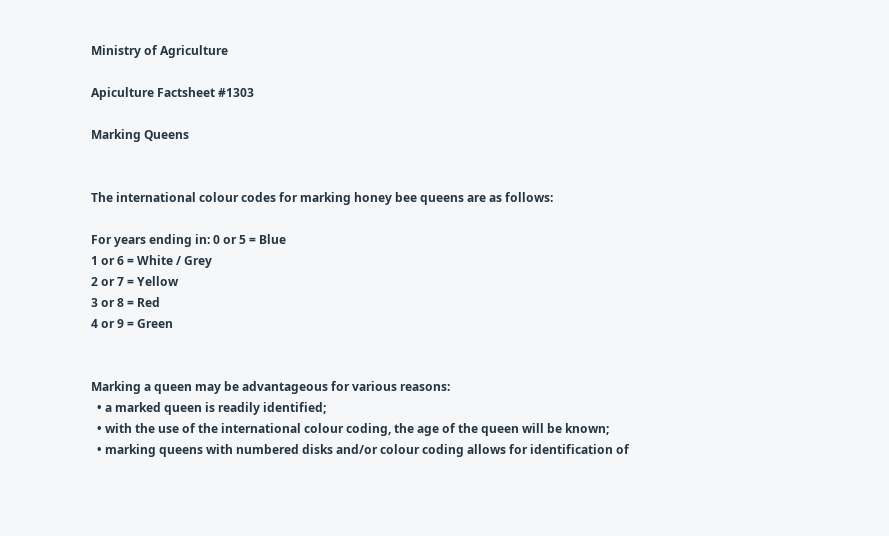Ministry of Agriculture

Apiculture Factsheet #1303

Marking Queens


The international colour codes for marking honey bee queens are as follows:

For years ending in: 0 or 5 = Blue
1 or 6 = White / Grey
2 or 7 = Yellow
3 or 8 = Red
4 or 9 = Green


Marking a queen may be advantageous for various reasons:
  • a marked queen is readily identified;
  • with the use of the international colour coding, the age of the queen will be known;
  • marking queens with numbered disks and/or colour coding allows for identification of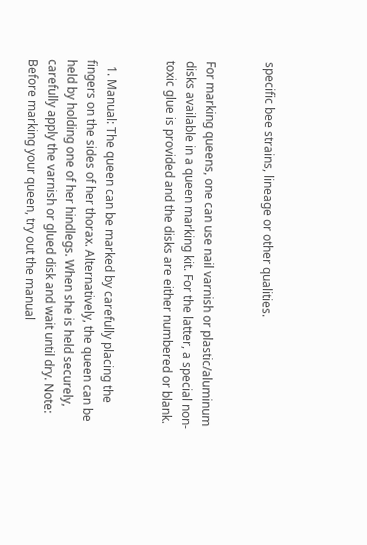specific bee strains, lineage or other qualities.


For marking queens, one can use nail varnish or plastic/aluminum disks available in a queen marking kit. For the latter, a special non-toxic glue is provided and the disks are either numbered or blank.


  1. Manual: The queen can be marked by carefully placing the fingers on the sides of her thorax. Alternatively, the queen can be held by holding one of her hindlegs. When she is held securely, carefully apply the varnish or glued disk and wait until dry. Note: Before marking your queen, try out the manual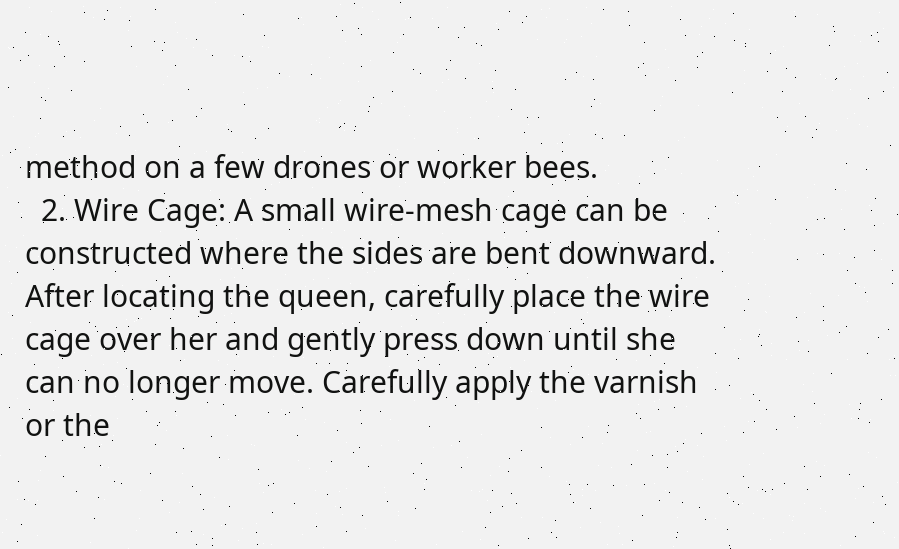method on a few drones or worker bees.
  2. Wire Cage: A small wire-mesh cage can be constructed where the sides are bent downward. After locating the queen, carefully place the wire cage over her and gently press down until she can no longer move. Carefully apply the varnish or the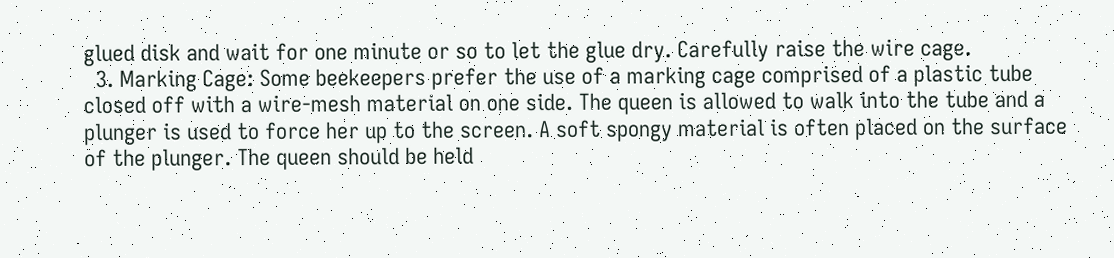glued disk and wait for one minute or so to let the glue dry. Carefully raise the wire cage.
  3. Marking Cage: Some beekeepers prefer the use of a marking cage comprised of a plastic tube closed off with a wire-mesh material on one side. The queen is allowed to walk into the tube and a plunger is used to force her up to the screen. A soft spongy material is often placed on the surface of the plunger. The queen should be held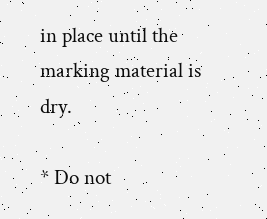in place until the marking material is dry.

* Do not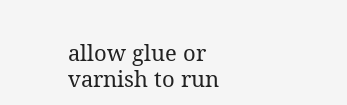allow glue or varnish to run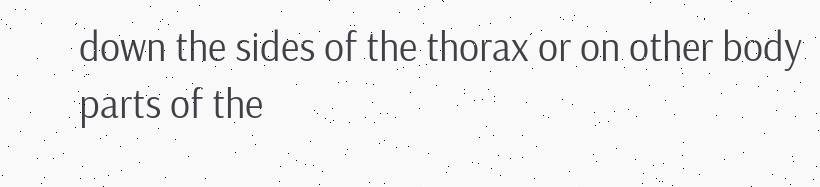down the sides of the thorax or on other body parts of the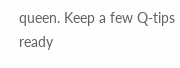queen. Keep a few Q-tips ready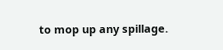to mop up any spillage.